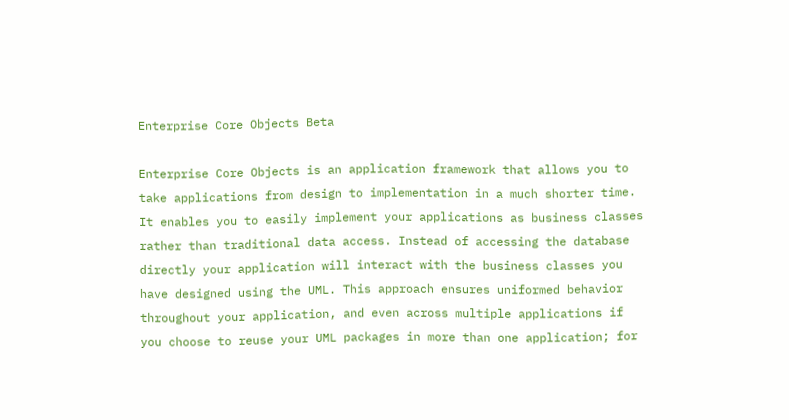Enterprise Core Objects Beta

Enterprise Core Objects is an application framework that allows you to take applications from design to implementation in a much shorter time. It enables you to easily implement your applications as business classes rather than traditional data access. Instead of accessing the database directly your application will interact with the business classes you have designed using the UML. This approach ensures uniformed behavior throughout your application, and even across multiple applications if you choose to reuse your UML packages in more than one application; for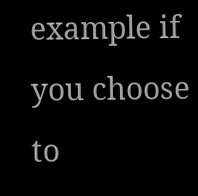example if you choose to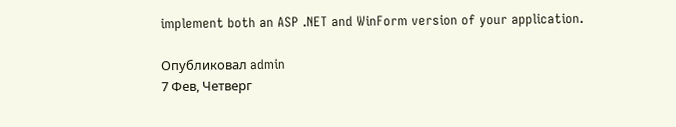implement both an ASP .NET and WinForm version of your application.

Опубликовал admin
7 Фев, Четверг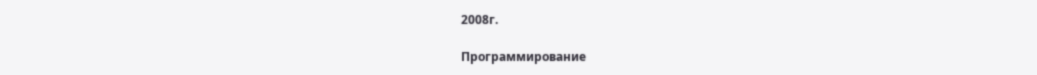2008г.

Программирование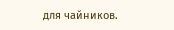для чайников.